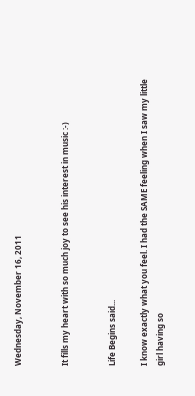Wednesday, November 16, 2011


It fills my heart with so much joy to see his interest in music :-)


Life Begins said...

I know exactly what you feel. I had the SAME feeling when I saw my little girl having so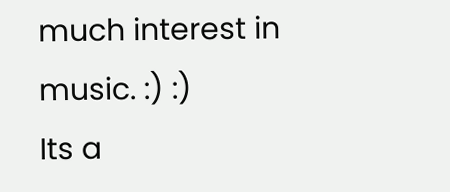much interest in music. :) :)
Its a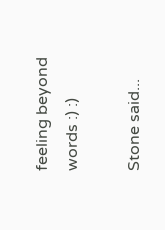feeling beyond words :) :)

Stone said...